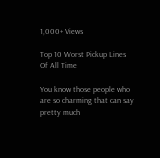1,000+ Views

Top 10 Worst Pickup Lines Of All Time

You know those people who are so charming that can say pretty much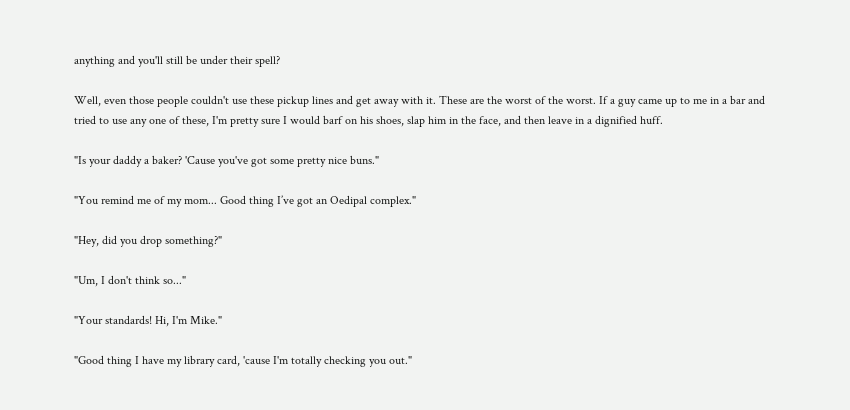anything and you'll still be under their spell?

Well, even those people couldn't use these pickup lines and get away with it. These are the worst of the worst. If a guy came up to me in a bar and tried to use any one of these, I'm pretty sure I would barf on his shoes, slap him in the face, and then leave in a dignified huff.

"Is your daddy a baker? 'Cause you've got some pretty nice buns."

"You remind me of my mom... Good thing I’ve got an Oedipal complex."

"Hey, did you drop something?"

"Um, I don't think so..."

"Your standards! Hi, I'm Mike."

"Good thing I have my library card, 'cause I'm totally checking you out."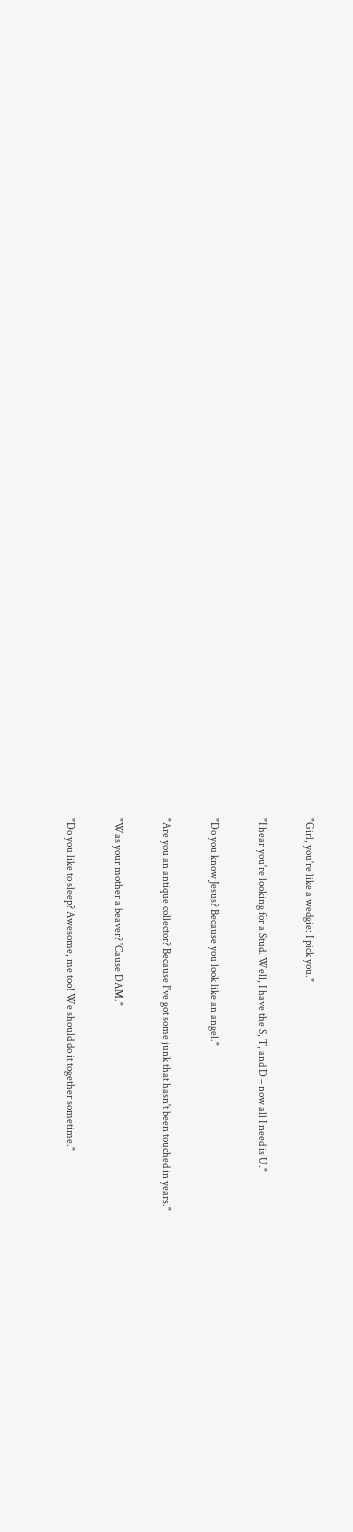"Girl, you're like a wedgie: I pick you."

"I hear you're looking for a Stud. Well, I have the S, T, and D – now all I need is U."

"Do you know Jesus? Because you look like an angel."

"Are you an antique collector? Because I've got some junk that hasn't been touched in years."

"Was your mother a beaver? 'Cause DAM."

"Do you like to sleep? Awesome, me too! We should do it together sometime."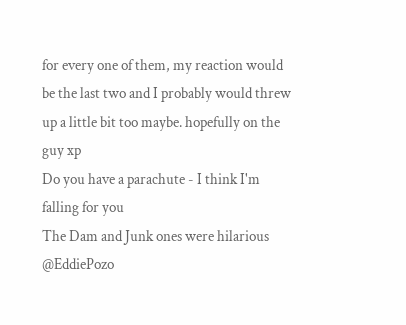for every one of them, my reaction would be the last two and I probably would threw up a little bit too maybe. hopefully on the guy xp
Do you have a parachute - I think I'm falling for you
The Dam and Junk ones were hilarious
@EddiePozo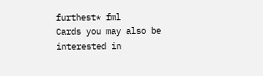furthest* fml
Cards you may also be interested in